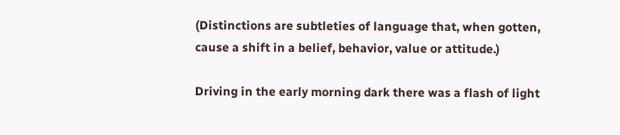(Distinctions are subtleties of language that, when gotten, cause a shift in a belief, behavior, value or attitude.)

Driving in the early morning dark there was a flash of light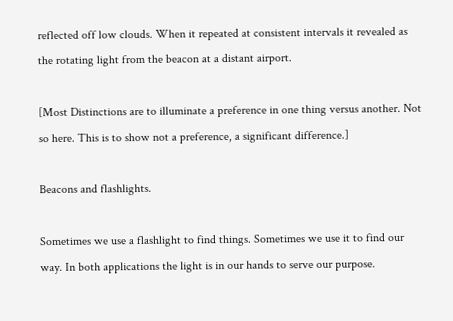reflected off low clouds. When it repeated at consistent intervals it revealed as the rotating light from the beacon at a distant airport.

[Most Distinctions are to illuminate a preference in one thing versus another. Not so here. This is to show not a preference, a significant difference.]

Beacons and flashlights.

Sometimes we use a flashlight to find things. Sometimes we use it to find our way. In both applications the light is in our hands to serve our purpose.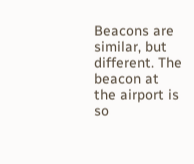Beacons are similar, but different. The beacon at the airport is so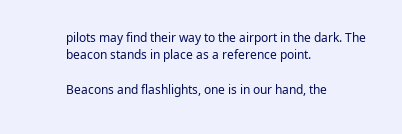pilots may find their way to the airport in the dark. The beacon stands in place as a reference point.

Beacons and flashlights, one is in our hand, the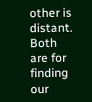other is distant. Both are for finding our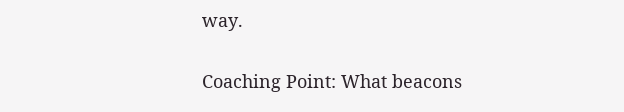way.

Coaching Point: What beacons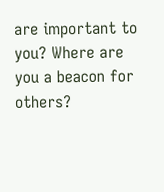are important to you? Where are you a beacon for others?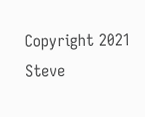Copyright 2021 Steve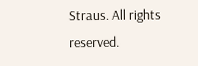Straus. All rights reserved.